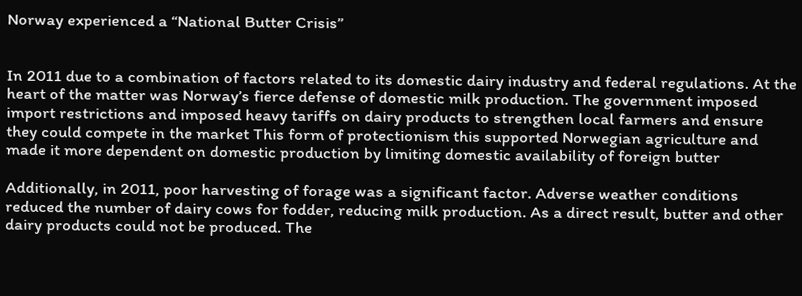Norway experienced a “National Butter Crisis”


In 2011 due to a combination of factors related to its domestic dairy industry and federal regulations. At the heart of the matter was Norway’s fierce defense of domestic milk production. The government imposed import restrictions and imposed heavy tariffs on dairy products to strengthen local farmers and ensure they could compete in the market This form of protectionism this supported Norwegian agriculture and made it more dependent on domestic production by limiting domestic availability of foreign butter

Additionally, in 2011, poor harvesting of forage was a significant factor. Adverse weather conditions reduced the number of dairy cows for fodder, reducing milk production. As a direct result, butter and other dairy products could not be produced. The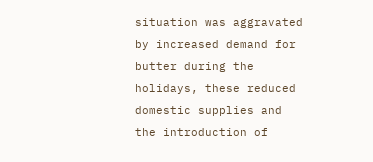situation was aggravated by increased demand for butter during the holidays, these reduced domestic supplies and the introduction of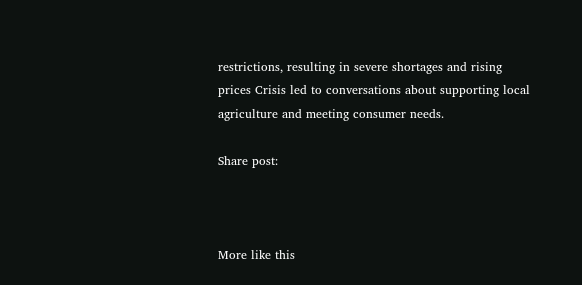restrictions, resulting in severe shortages and rising prices Crisis led to conversations about supporting local agriculture and meeting consumer needs.

Share post:



More like this